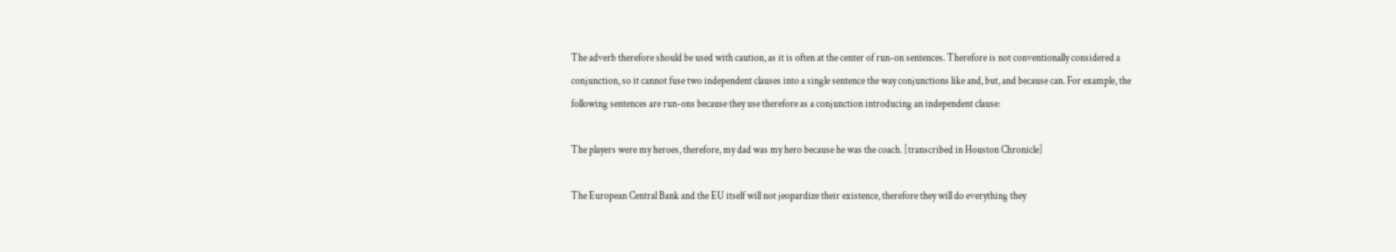The adverb therefore should be used with caution, as it is often at the center of run-on sentences. Therefore is not conventionally considered a conjunction, so it cannot fuse two independent clauses into a single sentence the way conjunctions like and, but, and because can. For example, the following sentences are run-ons because they use therefore as a conjunction introducing an independent clause:

The players were my heroes, therefore, my dad was my hero because he was the coach. [transcribed in Houston Chronicle]

The European Central Bank and the EU itself will not jeopardize their existence, therefore they will do everything they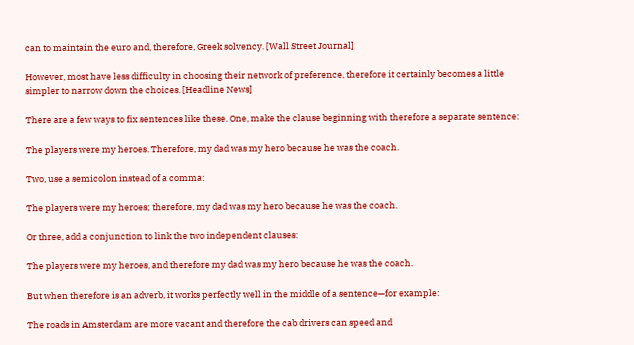can to maintain the euro and, therefore, Greek solvency. [Wall Street Journal]

However, most have less difficulty in choosing their network of preference, therefore it certainly becomes a little simpler to narrow down the choices. [Headline News]

There are a few ways to fix sentences like these. One, make the clause beginning with therefore a separate sentence:

The players were my heroes. Therefore, my dad was my hero because he was the coach.

Two, use a semicolon instead of a comma:

The players were my heroes; therefore, my dad was my hero because he was the coach.

Or three, add a conjunction to link the two independent clauses:

The players were my heroes, and therefore my dad was my hero because he was the coach.

But when therefore is an adverb, it works perfectly well in the middle of a sentence—for example:

The roads in Amsterdam are more vacant and therefore the cab drivers can speed and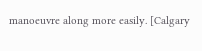manoeuvre along more easily. [Calgary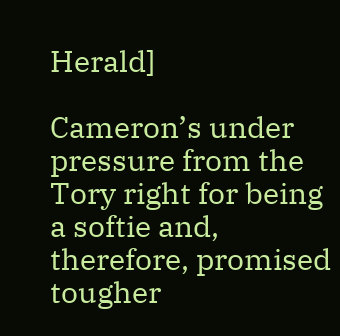Herald]

Cameron’s under pressure from the Tory right for being a softie and, therefore, promised tougher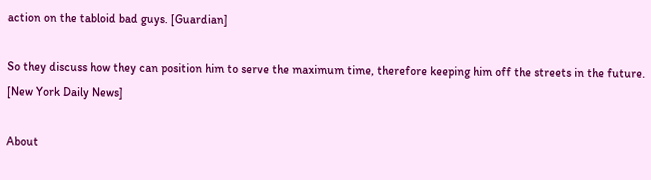action on the tabloid bad guys. [Guardian]

So they discuss how they can position him to serve the maximum time, therefore keeping him off the streets in the future. [New York Daily News]

About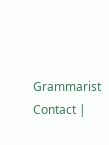Grammarist
Contact |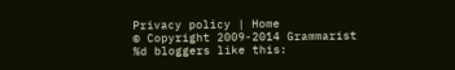Privacy policy | Home
© Copyright 2009-2014 Grammarist
%d bloggers like this: